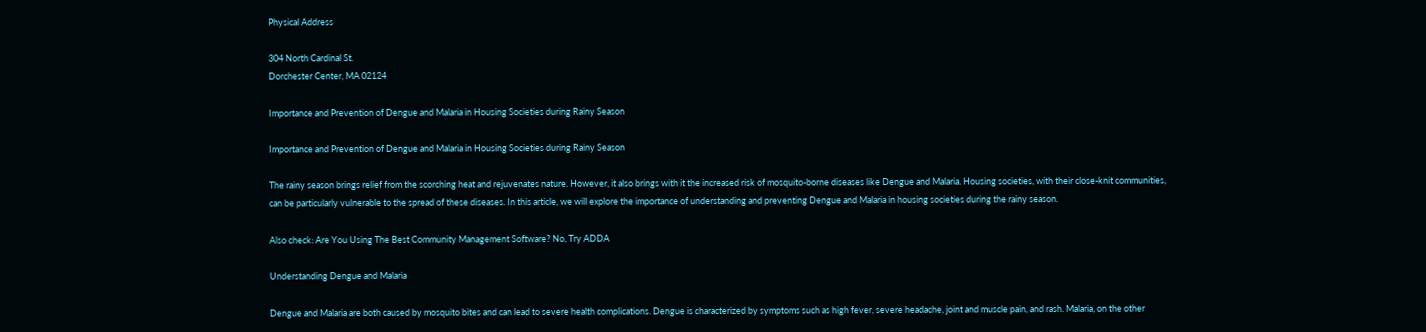Physical Address

304 North Cardinal St.
Dorchester Center, MA 02124

Importance and Prevention of Dengue and Malaria in Housing Societies during Rainy Season

Importance and Prevention of Dengue and Malaria in Housing Societies during Rainy Season

The rainy season brings relief from the scorching heat and rejuvenates nature. However, it also brings with it the increased risk of mosquito-borne diseases like Dengue and Malaria. Housing societies, with their close-knit communities, can be particularly vulnerable to the spread of these diseases. In this article, we will explore the importance of understanding and preventing Dengue and Malaria in housing societies during the rainy season.

Also check: Are You Using The Best Community Management Software? No, Try ADDA

Understanding Dengue and Malaria

Dengue and Malaria are both caused by mosquito bites and can lead to severe health complications. Dengue is characterized by symptoms such as high fever, severe headache, joint and muscle pain, and rash. Malaria, on the other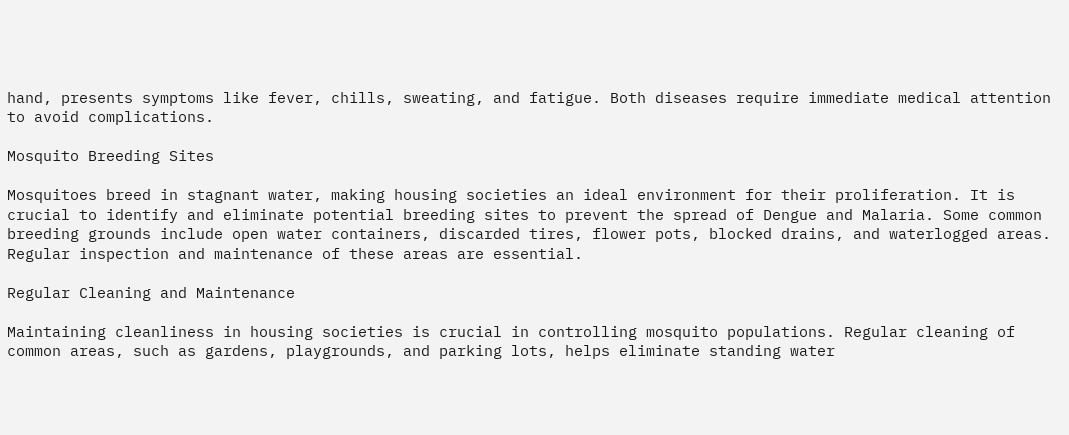hand, presents symptoms like fever, chills, sweating, and fatigue. Both diseases require immediate medical attention to avoid complications.

Mosquito Breeding Sites

Mosquitoes breed in stagnant water, making housing societies an ideal environment for their proliferation. It is crucial to identify and eliminate potential breeding sites to prevent the spread of Dengue and Malaria. Some common breeding grounds include open water containers, discarded tires, flower pots, blocked drains, and waterlogged areas. Regular inspection and maintenance of these areas are essential.

Regular Cleaning and Maintenance

Maintaining cleanliness in housing societies is crucial in controlling mosquito populations. Regular cleaning of common areas, such as gardens, playgrounds, and parking lots, helps eliminate standing water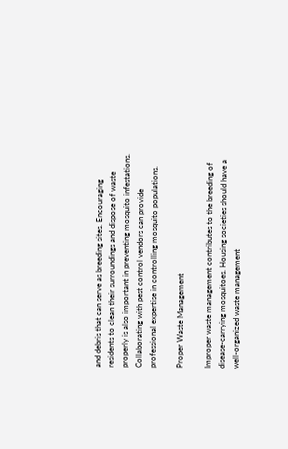and debris that can serve as breeding sites. Encouraging residents to clean their surroundings and dispose of waste properly is also important in preventing mosquito infestations. Collaborating with pest control vendors can provide professional expertise in controlling mosquito populations.

Proper Waste Management

Improper waste management contributes to the breeding of disease-carrying mosquitoes. Housing societies should have a well-organized waste management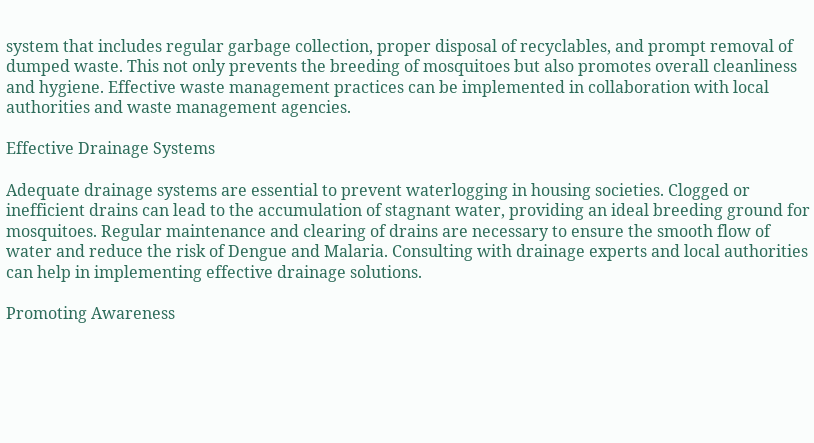system that includes regular garbage collection, proper disposal of recyclables, and prompt removal of dumped waste. This not only prevents the breeding of mosquitoes but also promotes overall cleanliness and hygiene. Effective waste management practices can be implemented in collaboration with local authorities and waste management agencies.

Effective Drainage Systems

Adequate drainage systems are essential to prevent waterlogging in housing societies. Clogged or inefficient drains can lead to the accumulation of stagnant water, providing an ideal breeding ground for mosquitoes. Regular maintenance and clearing of drains are necessary to ensure the smooth flow of water and reduce the risk of Dengue and Malaria. Consulting with drainage experts and local authorities can help in implementing effective drainage solutions.

Promoting Awareness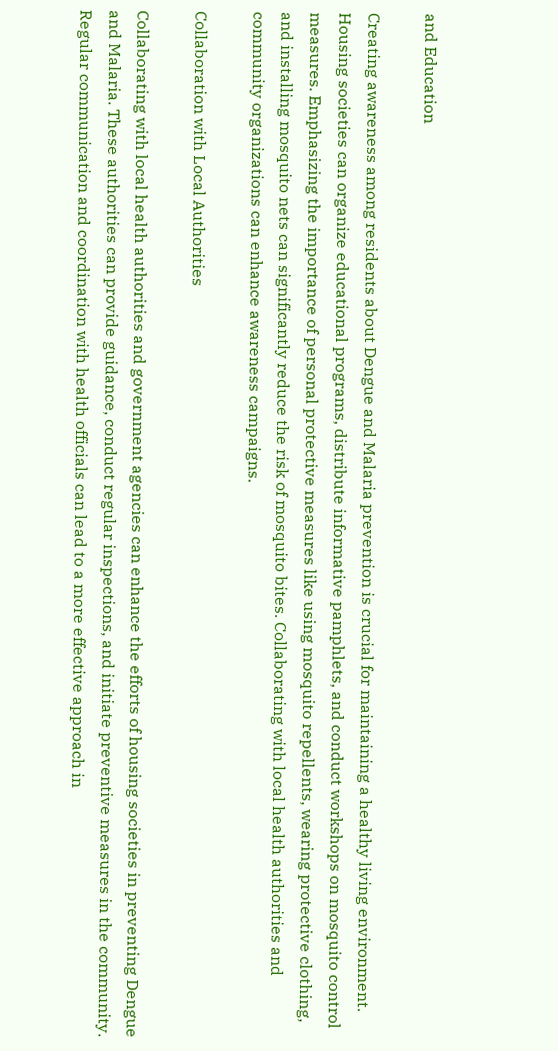and Education

Creating awareness among residents about Dengue and Malaria prevention is crucial for maintaining a healthy living environment. Housing societies can organize educational programs, distribute informative pamphlets, and conduct workshops on mosquito control measures. Emphasizing the importance of personal protective measures like using mosquito repellents, wearing protective clothing, and installing mosquito nets can significantly reduce the risk of mosquito bites. Collaborating with local health authorities and community organizations can enhance awareness campaigns.

Collaboration with Local Authorities

Collaborating with local health authorities and government agencies can enhance the efforts of housing societies in preventing Dengue and Malaria. These authorities can provide guidance, conduct regular inspections, and initiate preventive measures in the community. Regular communication and coordination with health officials can lead to a more effective approach in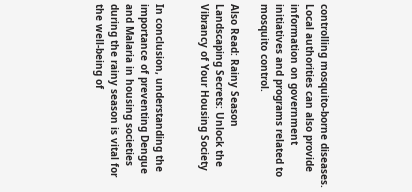controlling mosquito-borne diseases. Local authorities can also provide information on government initiatives and programs related to mosquito control.

Also Read: Rainy Season Landscaping Secrets: Unlock the Vibrancy of Your Housing Society


In conclusion, understanding the importance of preventing Dengue and Malaria in housing societies during the rainy season is vital for the well-being of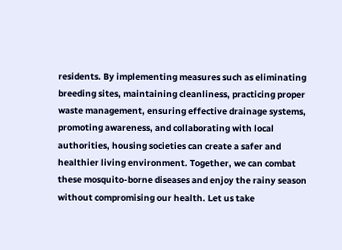residents. By implementing measures such as eliminating breeding sites, maintaining cleanliness, practicing proper waste management, ensuring effective drainage systems, promoting awareness, and collaborating with local authorities, housing societies can create a safer and healthier living environment. Together, we can combat these mosquito-borne diseases and enjoy the rainy season without compromising our health. Let us take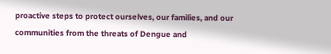proactive steps to protect ourselves, our families, and our communities from the threats of Dengue and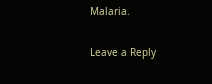Malaria.

Leave a Reply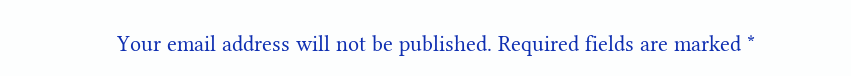Your email address will not be published. Required fields are marked *